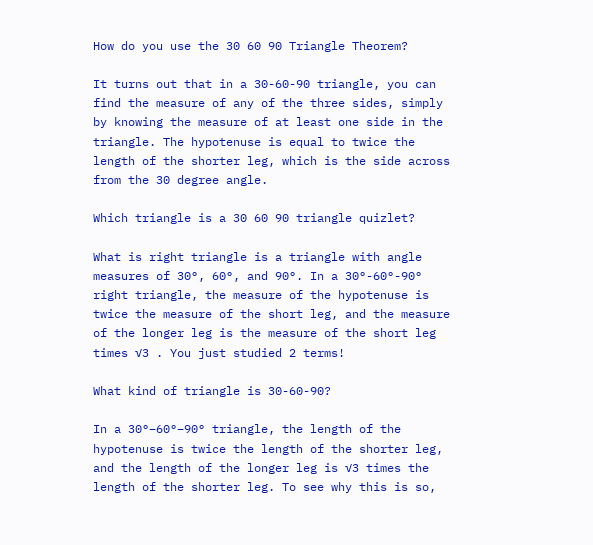How do you use the 30 60 90 Triangle Theorem?

It turns out that in a 30-60-90 triangle, you can find the measure of any of the three sides, simply by knowing the measure of at least one side in the triangle. The hypotenuse is equal to twice the length of the shorter leg, which is the side across from the 30 degree angle.

Which triangle is a 30 60 90 triangle quizlet?

What is right triangle is a triangle with angle measures of 30°, 60°, and 90°. In a 30°-60°-90° right triangle, the measure of the hypotenuse is twice the measure of the short leg, and the measure of the longer leg is the measure of the short leg times √3 . You just studied 2 terms!

What kind of triangle is 30-60-90?

In a 30°−60°−90° triangle, the length of the hypotenuse is twice the length of the shorter leg, and the length of the longer leg is √3 times the length of the shorter leg. To see why this is so,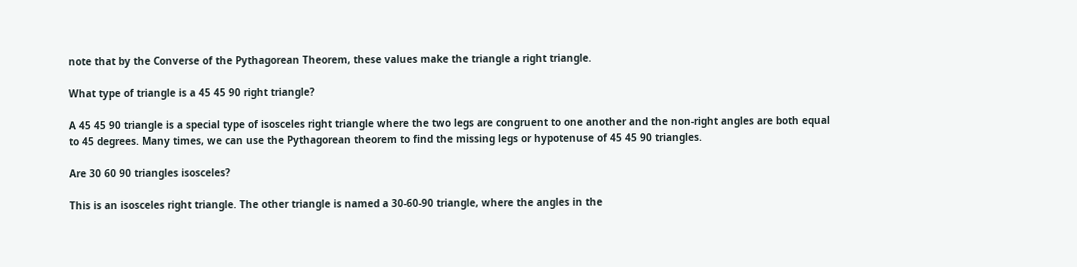note that by the Converse of the Pythagorean Theorem, these values make the triangle a right triangle.

What type of triangle is a 45 45 90 right triangle?

A 45 45 90 triangle is a special type of isosceles right triangle where the two legs are congruent to one another and the non-right angles are both equal to 45 degrees. Many times, we can use the Pythagorean theorem to find the missing legs or hypotenuse of 45 45 90 triangles.

Are 30 60 90 triangles isosceles?

This is an isosceles right triangle. The other triangle is named a 30-60-90 triangle, where the angles in the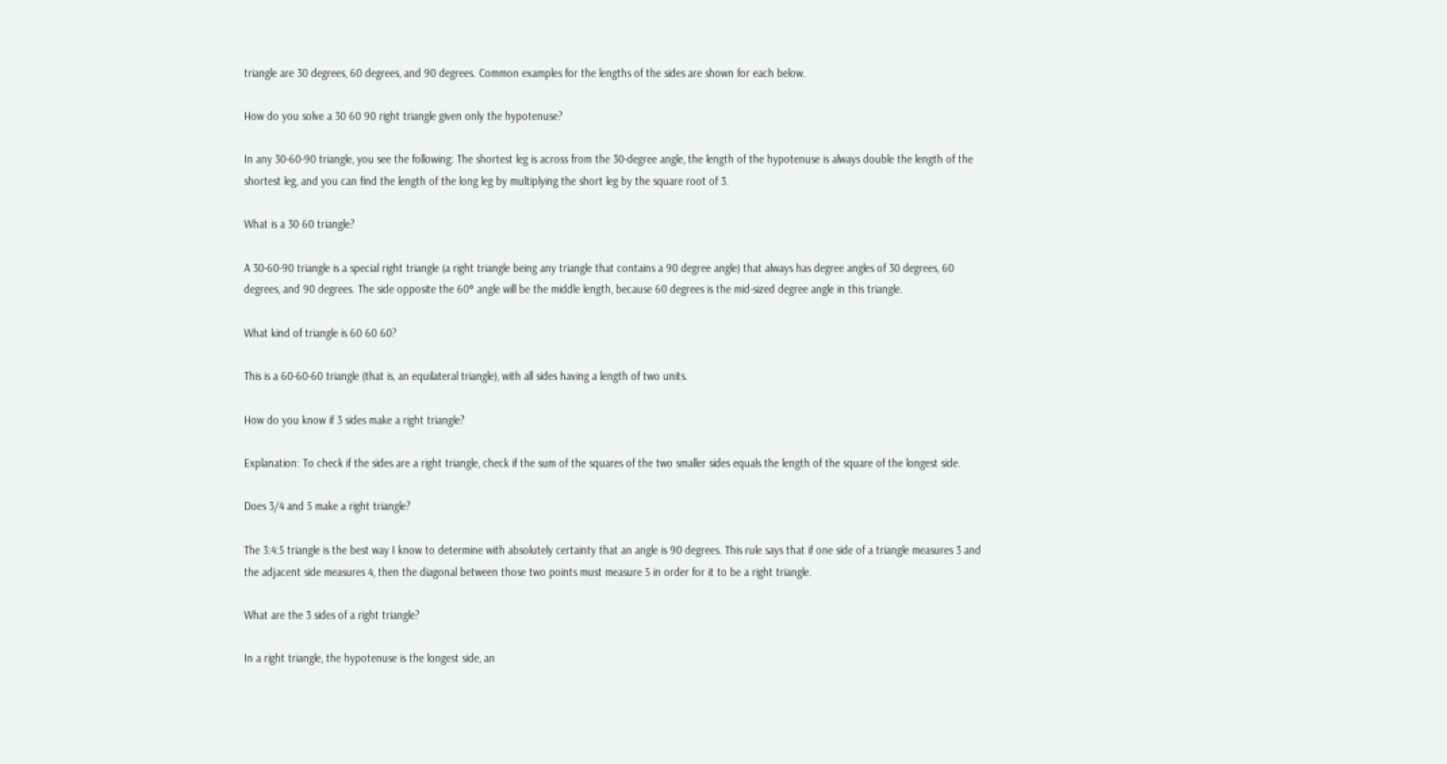triangle are 30 degrees, 60 degrees, and 90 degrees. Common examples for the lengths of the sides are shown for each below.

How do you solve a 30 60 90 right triangle given only the hypotenuse?

In any 30-60-90 triangle, you see the following: The shortest leg is across from the 30-degree angle, the length of the hypotenuse is always double the length of the shortest leg, and you can find the length of the long leg by multiplying the short leg by the square root of 3.

What is a 30 60 triangle?

A 30-60-90 triangle is a special right triangle (a right triangle being any triangle that contains a 90 degree angle) that always has degree angles of 30 degrees, 60 degrees, and 90 degrees. The side opposite the 60° angle will be the middle length, because 60 degrees is the mid-sized degree angle in this triangle.

What kind of triangle is 60 60 60?

This is a 60-60-60 triangle (that is, an equilateral triangle), with all sides having a length of two units.

How do you know if 3 sides make a right triangle?

Explanation: To check if the sides are a right triangle, check if the sum of the squares of the two smaller sides equals the length of the square of the longest side.

Does 3/4 and 5 make a right triangle?

The 3:4:5 triangle is the best way I know to determine with absolutely certainty that an angle is 90 degrees. This rule says that if one side of a triangle measures 3 and the adjacent side measures 4, then the diagonal between those two points must measure 5 in order for it to be a right triangle.

What are the 3 sides of a right triangle?

In a right triangle, the hypotenuse is the longest side, an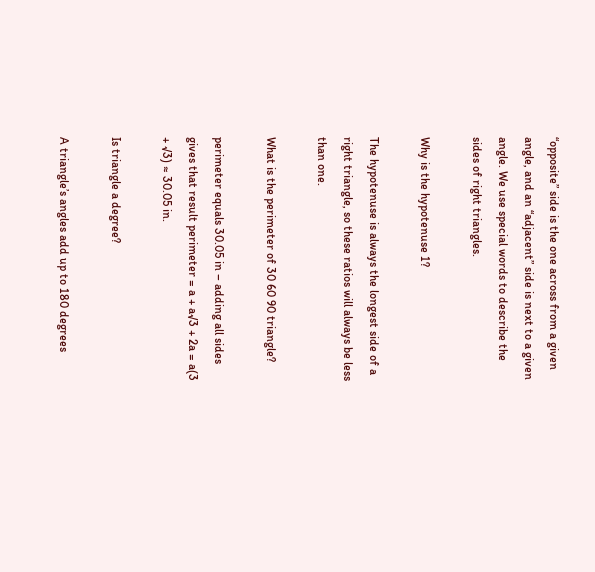“opposite” side is the one across from a given angle, and an “adjacent” side is next to a given angle. We use special words to describe the sides of right triangles.

Why is the hypotenuse 1?

The hypotenuse is always the longest side of a right triangle, so these ratios will always be less than one.

What is the perimeter of 30 60 90 triangle?

perimeter equals 30.05 in – adding all sides gives that result perimeter = a + a√3 + 2a = a(3 + √3) ≈ 30.05 in.

Is triangle a degree?

A triangle’s angles add up to 180 degrees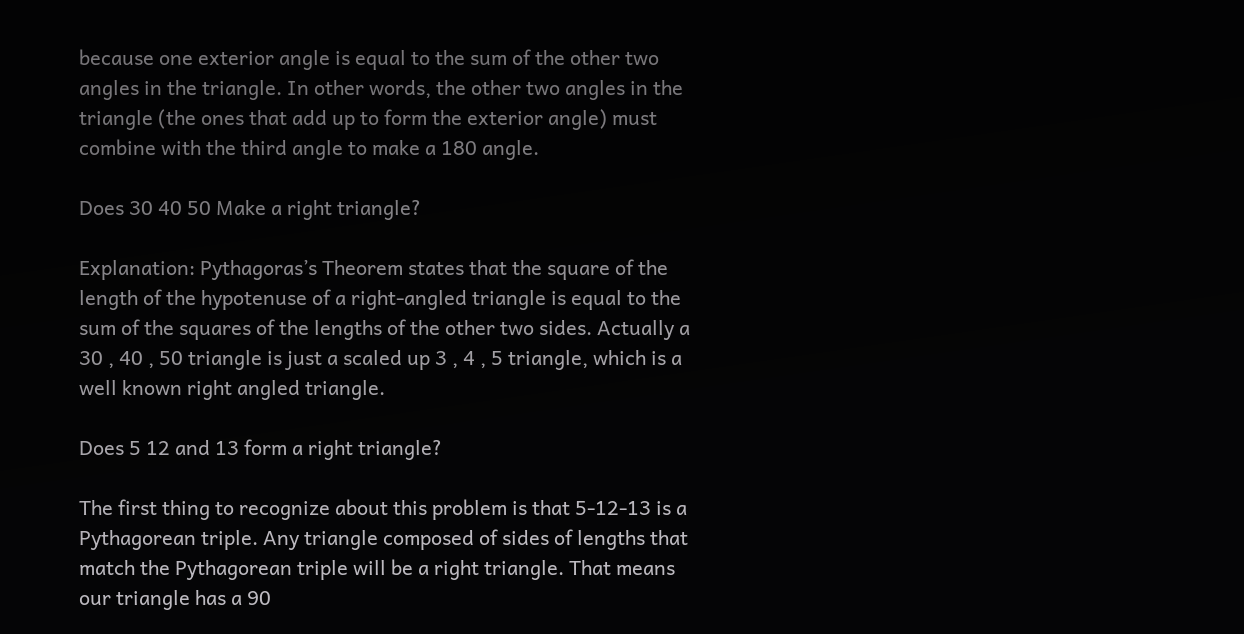because one exterior angle is equal to the sum of the other two angles in the triangle. In other words, the other two angles in the triangle (the ones that add up to form the exterior angle) must combine with the third angle to make a 180 angle.

Does 30 40 50 Make a right triangle?

Explanation: Pythagoras’s Theorem states that the square of the length of the hypotenuse of a right-angled triangle is equal to the sum of the squares of the lengths of the other two sides. Actually a 30 , 40 , 50 triangle is just a scaled up 3 , 4 , 5 triangle, which is a well known right angled triangle.

Does 5 12 and 13 form a right triangle?

The first thing to recognize about this problem is that 5-12-13 is a Pythagorean triple. Any triangle composed of sides of lengths that match the Pythagorean triple will be a right triangle. That means our triangle has a 90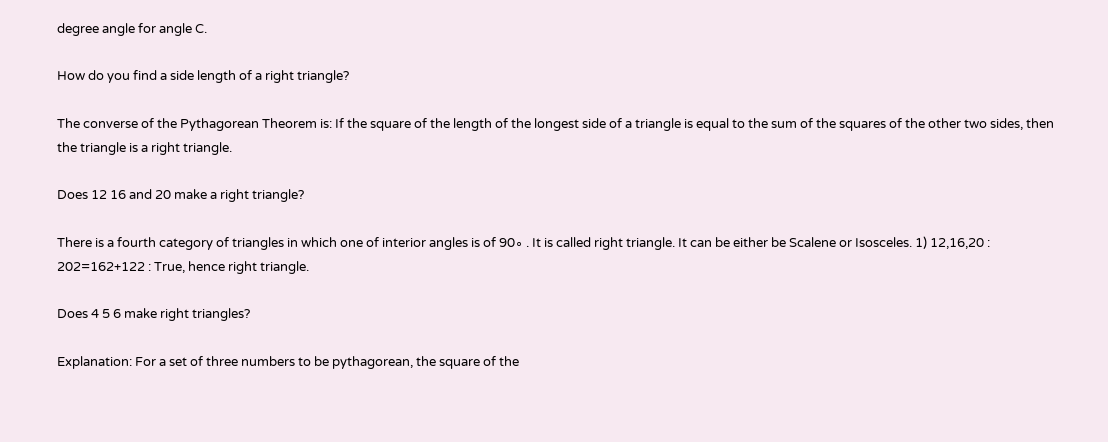degree angle for angle C.

How do you find a side length of a right triangle?

The converse of the Pythagorean Theorem is: If the square of the length of the longest side of a triangle is equal to the sum of the squares of the other two sides, then the triangle is a right triangle.

Does 12 16 and 20 make a right triangle?

There is a fourth category of triangles in which one of interior angles is of 90∘ . It is called right triangle. It can be either be Scalene or Isosceles. 1) 12,16,20 : 202=162+122 : True, hence right triangle.

Does 4 5 6 make right triangles?

Explanation: For a set of three numbers to be pythagorean, the square of the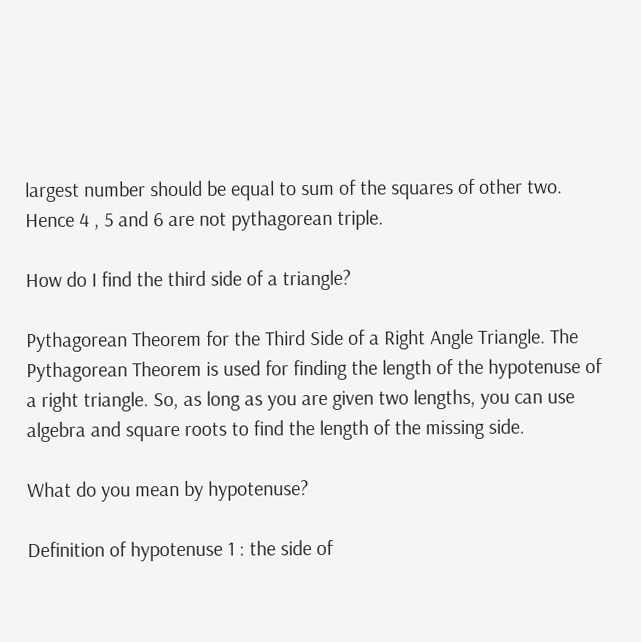largest number should be equal to sum of the squares of other two. Hence 4 , 5 and 6 are not pythagorean triple.

How do I find the third side of a triangle?

Pythagorean Theorem for the Third Side of a Right Angle Triangle. The Pythagorean Theorem is used for finding the length of the hypotenuse of a right triangle. So, as long as you are given two lengths, you can use algebra and square roots to find the length of the missing side.

What do you mean by hypotenuse?

Definition of hypotenuse 1 : the side of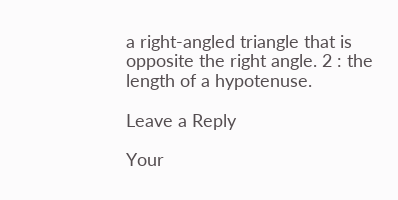a right-angled triangle that is opposite the right angle. 2 : the length of a hypotenuse.

Leave a Reply

Your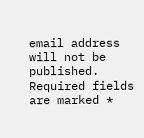email address will not be published. Required fields are marked *